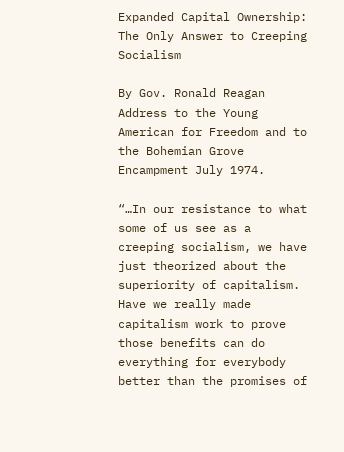Expanded Capital Ownership: The Only Answer to Creeping Socialism

By Gov. Ronald Reagan
Address to the Young American for Freedom and to the Bohemian Grove Encampment July 1974.

“…In our resistance to what some of us see as a creeping socialism, we have just theorized about the superiority of capitalism.  Have we really made capitalism work to prove those benefits can do everything for everybody better than the promises of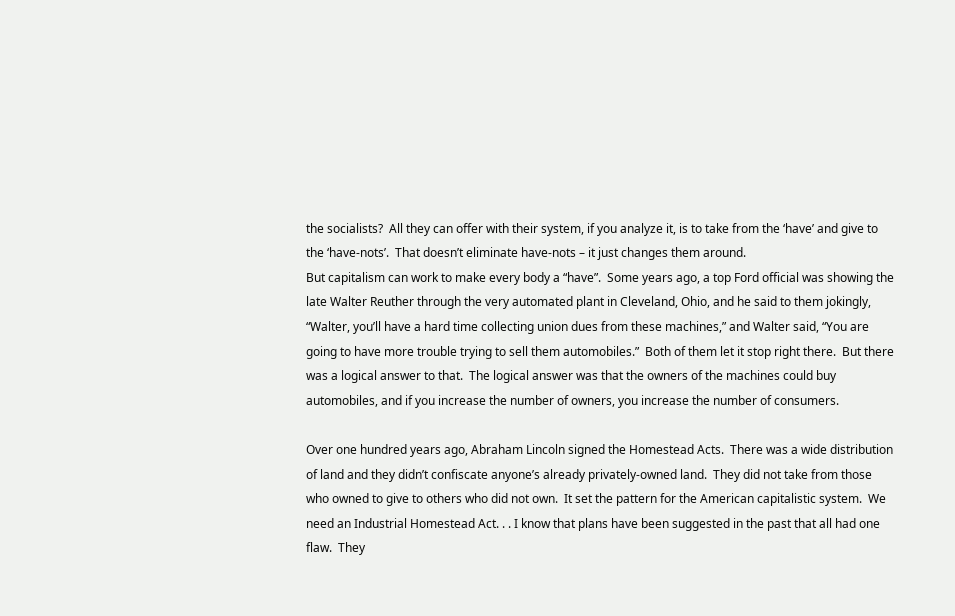the socialists?  All they can offer with their system, if you analyze it, is to take from the ‘have’ and give to the ‘have-nots’.  That doesn’t eliminate have-nots – it just changes them around.
But capitalism can work to make every body a “have”.  Some years ago, a top Ford official was showing the late Walter Reuther through the very automated plant in Cleveland, Ohio, and he said to them jokingly, “Walter, you’ll have a hard time collecting union dues from these machines,” and Walter said, “You are going to have more trouble trying to sell them automobiles.”  Both of them let it stop right there.  But there was a logical answer to that.  The logical answer was that the owners of the machines could buy automobiles, and if you increase the number of owners, you increase the number of consumers.

Over one hundred years ago, Abraham Lincoln signed the Homestead Acts.  There was a wide distribution of land and they didn’t confiscate anyone’s already privately-owned land.  They did not take from those who owned to give to others who did not own.  It set the pattern for the American capitalistic system.  We need an Industrial Homestead Act. . . I know that plans have been suggested in the past that all had one flaw.  They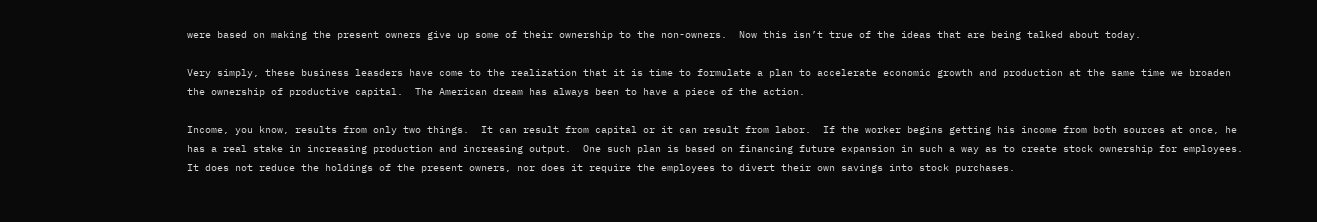were based on making the present owners give up some of their ownership to the non-owners.  Now this isn’t true of the ideas that are being talked about today.

Very simply, these business leasders have come to the realization that it is time to formulate a plan to accelerate economic growth and production at the same time we broaden the ownership of productive capital.  The American dream has always been to have a piece of the action.

Income, you know, results from only two things.  It can result from capital or it can result from labor.  If the worker begins getting his income from both sources at once, he has a real stake in increasing production and increasing output.  One such plan is based on financing future expansion in such a way as to create stock ownership for employees.  It does not reduce the holdings of the present owners, nor does it require the employees to divert their own savings into stock purchases.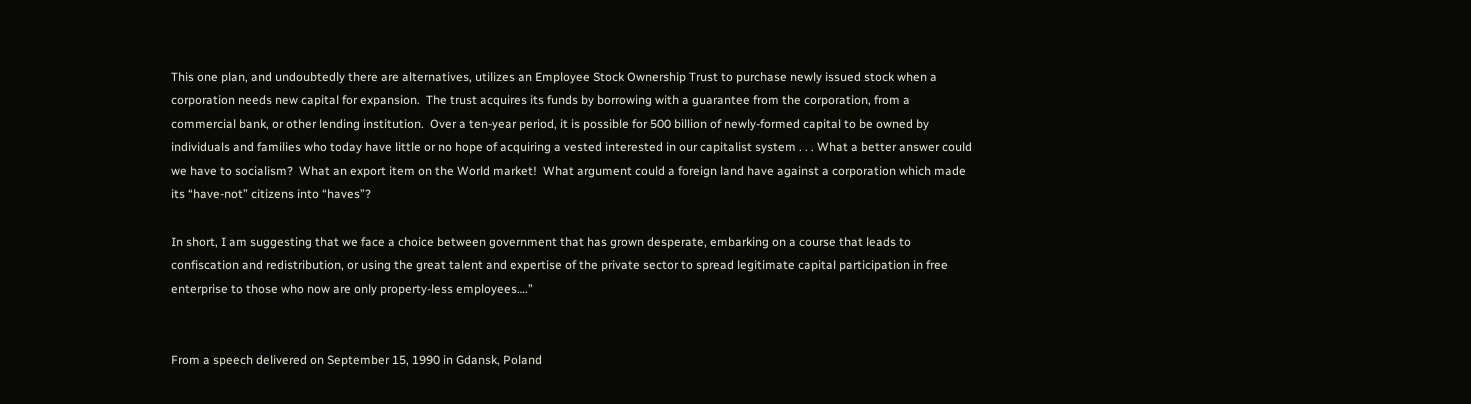This one plan, and undoubtedly there are alternatives, utilizes an Employee Stock Ownership Trust to purchase newly issued stock when a corporation needs new capital for expansion.  The trust acquires its funds by borrowing with a guarantee from the corporation, from a commercial bank, or other lending institution.  Over a ten-year period, it is possible for 500 billion of newly-formed capital to be owned by individuals and families who today have little or no hope of acquiring a vested interested in our capitalist system . . . What a better answer could we have to socialism?  What an export item on the World market!  What argument could a foreign land have against a corporation which made its “have-not” citizens into “haves”?

In short, I am suggesting that we face a choice between government that has grown desperate, embarking on a course that leads to confiscation and redistribution, or using the great talent and expertise of the private sector to spread legitimate capital participation in free enterprise to those who now are only property-less employees….”


From a speech delivered on September 15, 1990 in Gdansk, Poland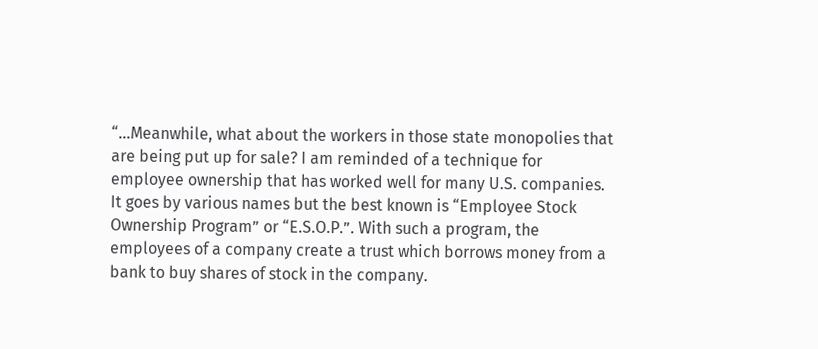“…Meanwhile, what about the workers in those state monopolies that are being put up for sale? I am reminded of a technique for employee ownership that has worked well for many U.S. companies. It goes by various names but the best known is “Employee Stock Ownership Program” or “E.S.O.P.”. With such a program, the employees of a company create a trust which borrows money from a bank to buy shares of stock in the company.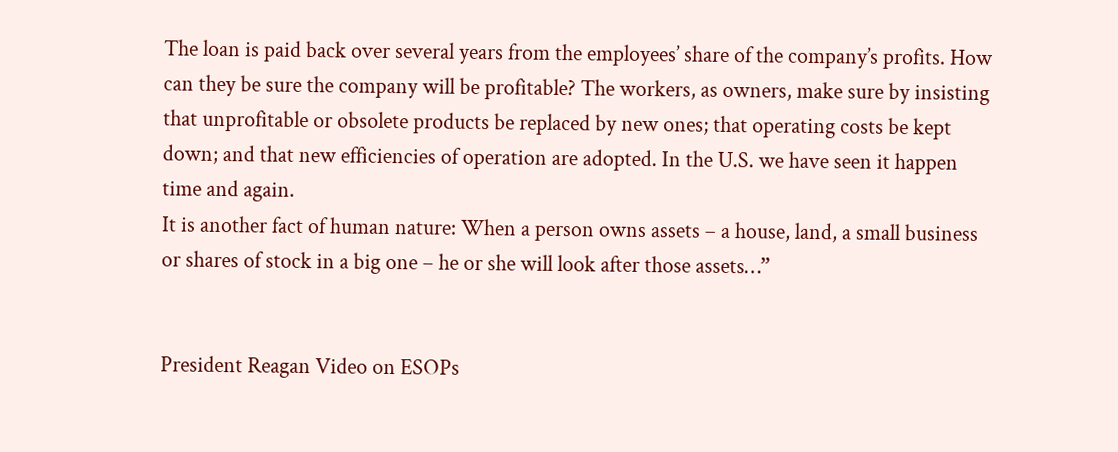The loan is paid back over several years from the employees’ share of the company’s profits. How can they be sure the company will be profitable? The workers, as owners, make sure by insisting that unprofitable or obsolete products be replaced by new ones; that operating costs be kept down; and that new efficiencies of operation are adopted. In the U.S. we have seen it happen time and again.
It is another fact of human nature: When a person owns assets – a house, land, a small business or shares of stock in a big one – he or she will look after those assets…”


President Reagan Video on ESOPs